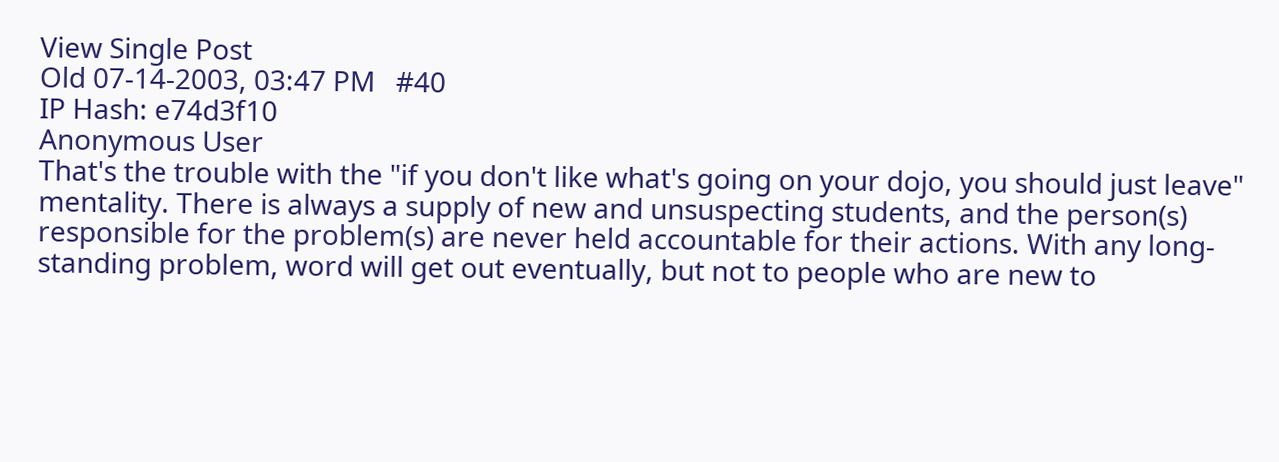View Single Post
Old 07-14-2003, 03:47 PM   #40
IP Hash: e74d3f10
Anonymous User
That's the trouble with the "if you don't like what's going on your dojo, you should just leave" mentality. There is always a supply of new and unsuspecting students, and the person(s) responsible for the problem(s) are never held accountable for their actions. With any long-standing problem, word will get out eventually, but not to people who are new to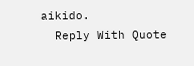aikido.
  Reply With Quote